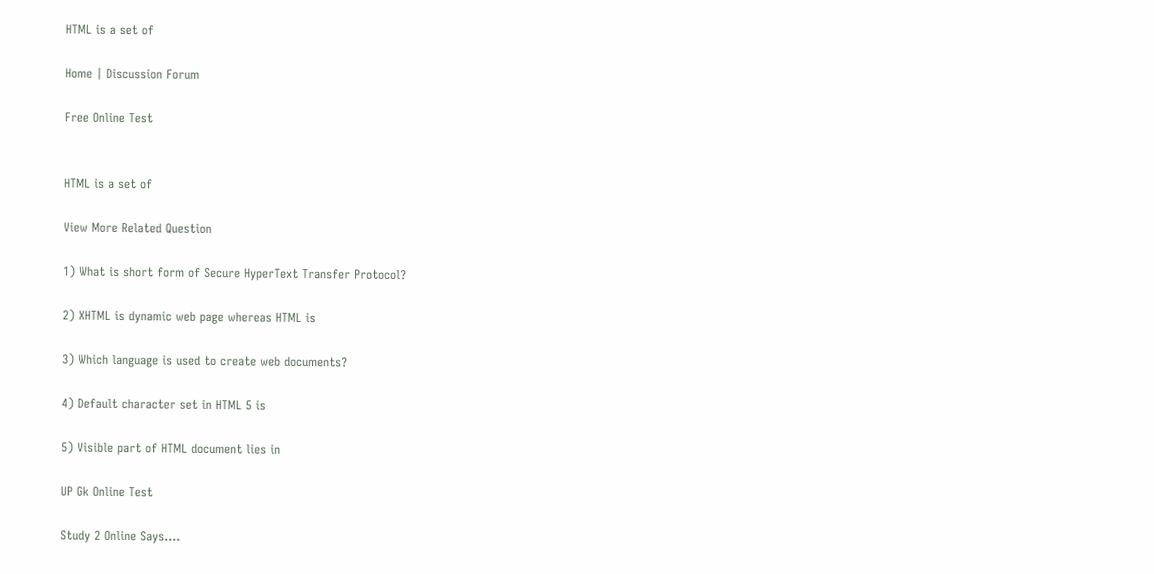HTML is a set of

Home | Discussion Forum

Free Online Test


HTML is a set of

View More Related Question

1) What is short form of Secure HyperText Transfer Protocol?

2) XHTML is dynamic web page whereas HTML is

3) Which language is used to create web documents?

4) Default character set in HTML 5 is

5) Visible part of HTML document lies in

UP Gk Online Test

Study 2 Online Says....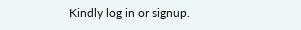Kindly log in or signup.